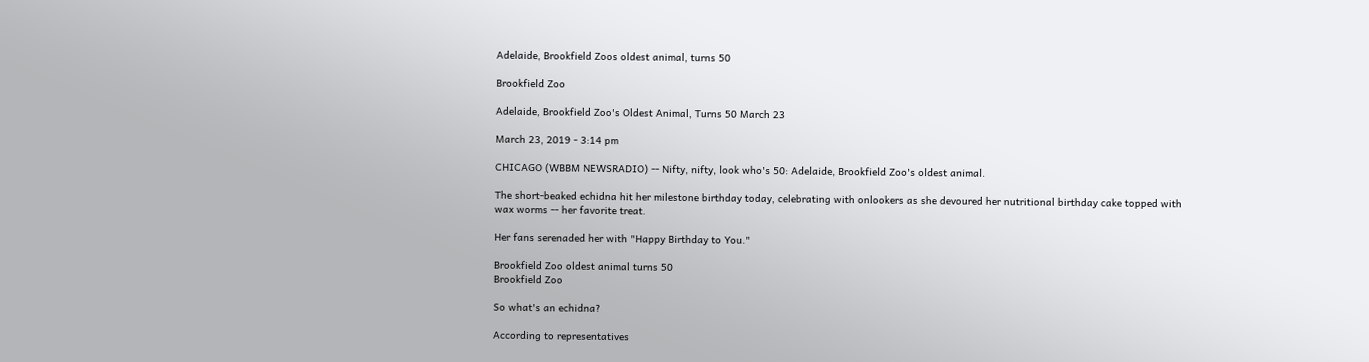Adelaide, Brookfield Zoos oldest animal, turns 50

Brookfield Zoo

Adelaide, Brookfield Zoo's Oldest Animal, Turns 50 March 23

March 23, 2019 - 3:14 pm

CHICAGO (WBBM NEWSRADIO) -- Nifty, nifty, look who's 50: Adelaide, Brookfield Zoo's oldest animal.

The short-beaked echidna hit her milestone birthday today, celebrating with onlookers as she devoured her nutritional birthday cake topped with wax worms -- her favorite treat.

Her fans serenaded her with "Happy Birthday to You."

Brookfield Zoo oldest animal turns 50
Brookfield Zoo

So what's an echidna?

According to representatives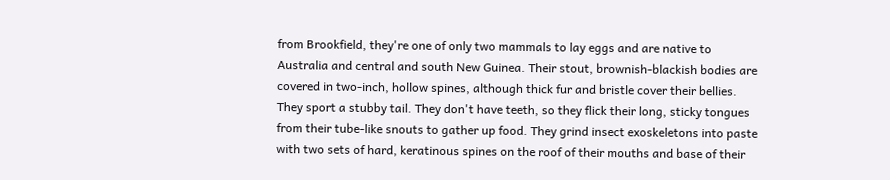from Brookfield, they're one of only two mammals to lay eggs and are native to Australia and central and south New Guinea. Their stout, brownish-blackish bodies are covered in two-inch, hollow spines, although thick fur and bristle cover their bellies. They sport a stubby tail. They don't have teeth, so they flick their long, sticky tongues from their tube-like snouts to gather up food. They grind insect exoskeletons into paste with two sets of hard, keratinous spines on the roof of their mouths and base of their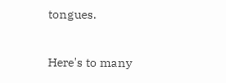tongues.

Here's to many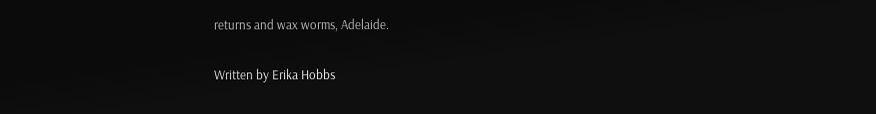returns and wax worms, Adelaide.

Written by Erika Hobbs